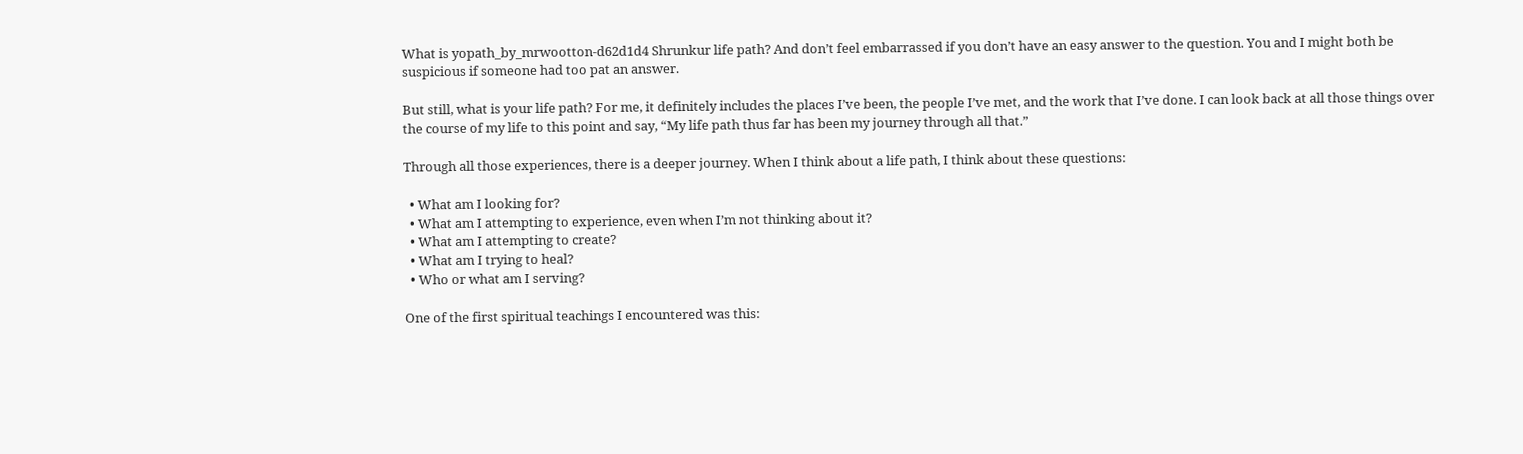What is yopath_by_mrwootton-d62d1d4 Shrunkur life path? And don’t feel embarrassed if you don’t have an easy answer to the question. You and I might both be suspicious if someone had too pat an answer.

But still, what is your life path? For me, it definitely includes the places I’ve been, the people I’ve met, and the work that I’ve done. I can look back at all those things over the course of my life to this point and say, “My life path thus far has been my journey through all that.”

Through all those experiences, there is a deeper journey. When I think about a life path, I think about these questions:

  • What am I looking for?
  • What am I attempting to experience, even when I’m not thinking about it?
  • What am I attempting to create?
  • What am I trying to heal?
  • Who or what am I serving?

One of the first spiritual teachings I encountered was this: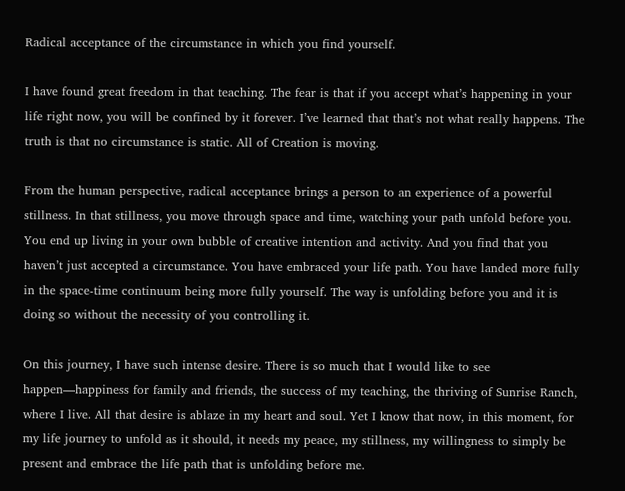Radical acceptance of the circumstance in which you find yourself.

I have found great freedom in that teaching. The fear is that if you accept what’s happening in your life right now, you will be confined by it forever. I’ve learned that that’s not what really happens. The truth is that no circumstance is static. All of Creation is moving.

From the human perspective, radical acceptance brings a person to an experience of a powerful stillness. In that stillness, you move through space and time, watching your path unfold before you. You end up living in your own bubble of creative intention and activity. And you find that you haven’t just accepted a circumstance. You have embraced your life path. You have landed more fully in the space-time continuum being more fully yourself. The way is unfolding before you and it is doing so without the necessity of you controlling it.

On this journey, I have such intense desire. There is so much that I would like to see happen—happiness for family and friends, the success of my teaching, the thriving of Sunrise Ranch, where I live. All that desire is ablaze in my heart and soul. Yet I know that now, in this moment, for my life journey to unfold as it should, it needs my peace, my stillness, my willingness to simply be present and embrace the life path that is unfolding before me.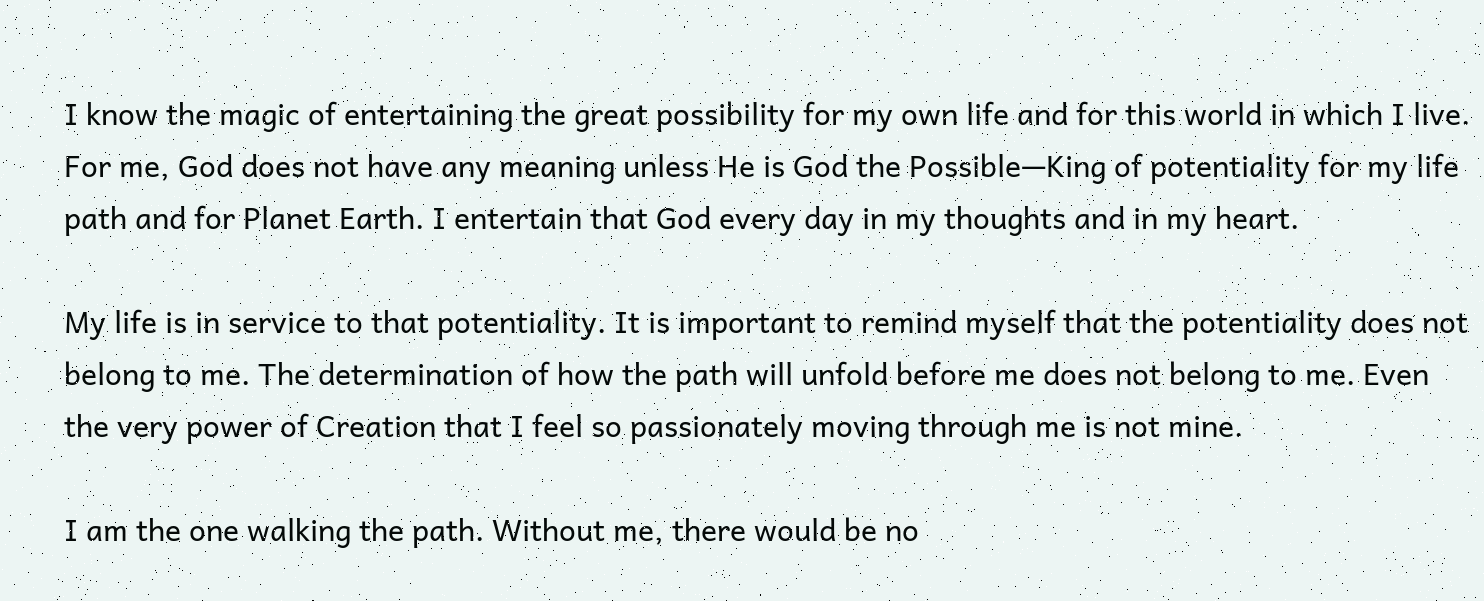I know the magic of entertaining the great possibility for my own life and for this world in which I live. For me, God does not have any meaning unless He is God the Possible—King of potentiality for my life path and for Planet Earth. I entertain that God every day in my thoughts and in my heart.

My life is in service to that potentiality. It is important to remind myself that the potentiality does not belong to me. The determination of how the path will unfold before me does not belong to me. Even the very power of Creation that I feel so passionately moving through me is not mine.

I am the one walking the path. Without me, there would be no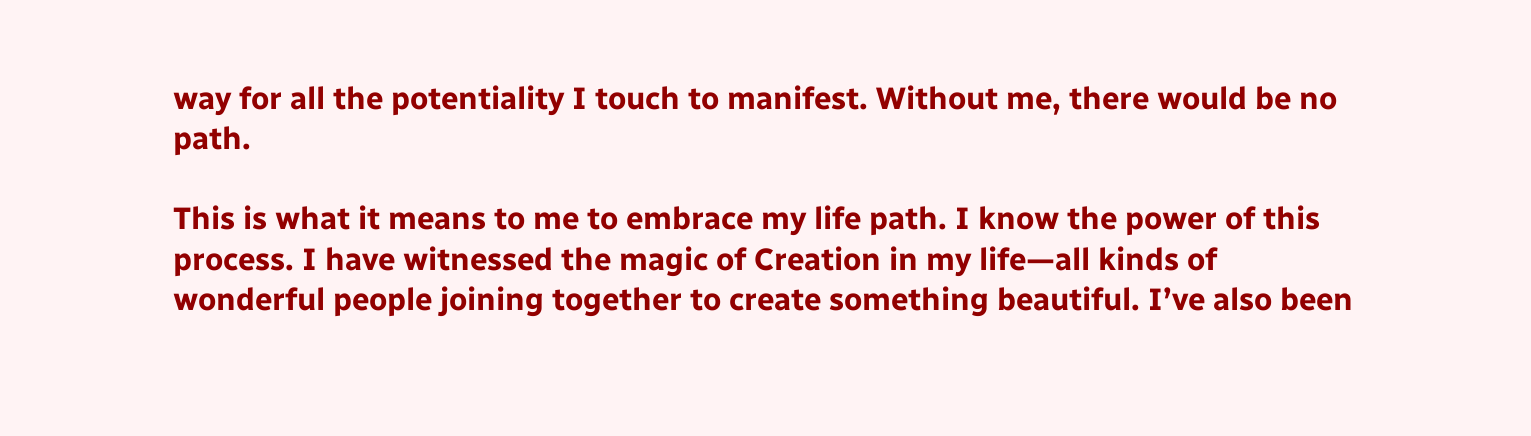way for all the potentiality I touch to manifest. Without me, there would be no path.

This is what it means to me to embrace my life path. I know the power of this process. I have witnessed the magic of Creation in my life—all kinds of wonderful people joining together to create something beautiful. I’ve also been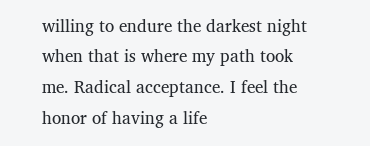willing to endure the darkest night when that is where my path took me. Radical acceptance. I feel the honor of having a life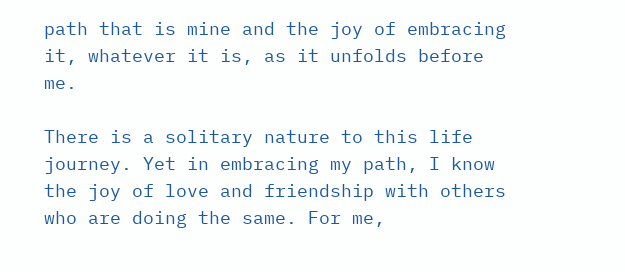path that is mine and the joy of embracing it, whatever it is, as it unfolds before me.

There is a solitary nature to this life journey. Yet in embracing my path, I know the joy of love and friendship with others who are doing the same. For me,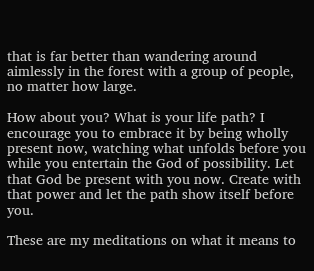that is far better than wandering around aimlessly in the forest with a group of people, no matter how large.

How about you? What is your life path? I encourage you to embrace it by being wholly present now, watching what unfolds before you while you entertain the God of possibility. Let that God be present with you now. Create with that power and let the path show itself before you.

These are my meditations on what it means to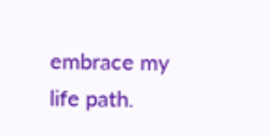embrace my life path.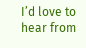I’d love to hear from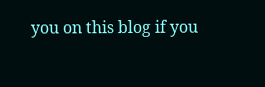you on this blog if you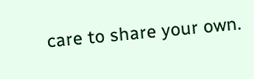care to share your own.